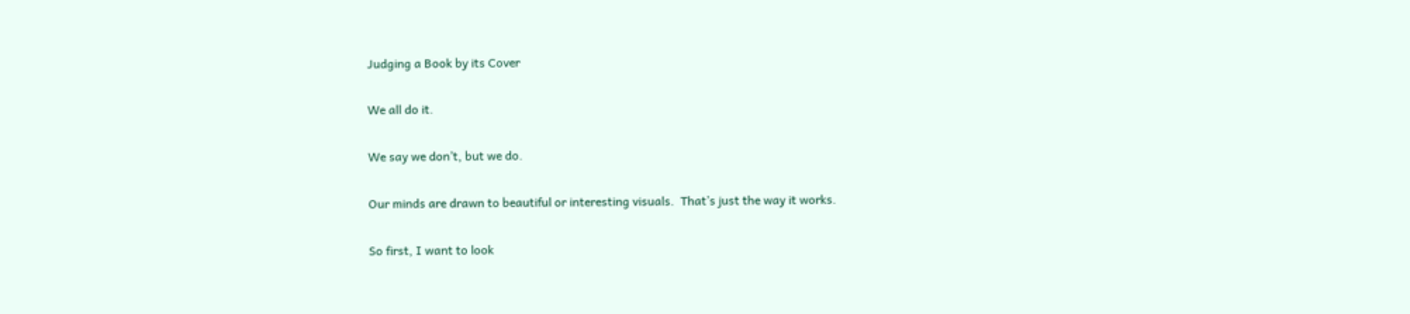Judging a Book by its Cover

We all do it.

We say we don’t, but we do.

Our minds are drawn to beautiful or interesting visuals.  That’s just the way it works.

So first, I want to look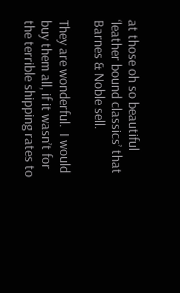at those oh so beautiful ‘leather bound classics’ that Barnes & Noble sell.

They are wonderful.  I would buy them all, if it wasn’t for the terrible shipping rates to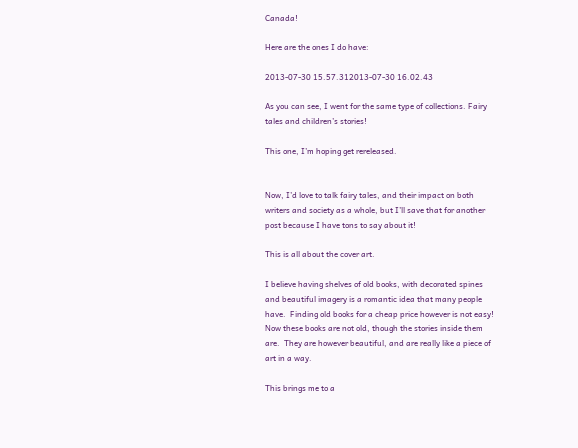Canada!

Here are the ones I do have:

2013-07-30 15.57.312013-07-30 16.02.43

As you can see, I went for the same type of collections. Fairy tales and children’s stories!

This one, I’m hoping get rereleased.


Now, I’d love to talk fairy tales, and their impact on both writers and society as a whole, but I’ll save that for another post because I have tons to say about it!

This is all about the cover art.

I believe having shelves of old books, with decorated spines and beautiful imagery is a romantic idea that many people have.  Finding old books for a cheap price however is not easy! Now these books are not old, though the stories inside them are.  They are however beautiful, and are really like a piece of art in a way.

This brings me to a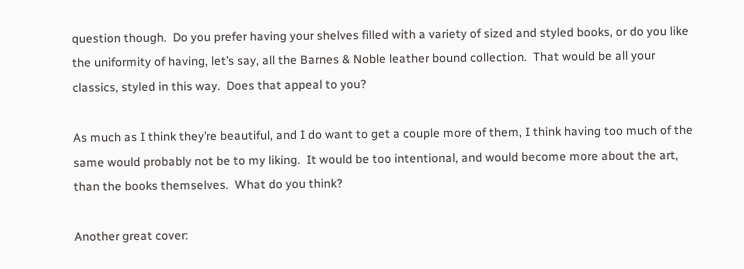question though.  Do you prefer having your shelves filled with a variety of sized and styled books, or do you like the uniformity of having, let’s say, all the Barnes & Noble leather bound collection.  That would be all your classics, styled in this way.  Does that appeal to you?

As much as I think they’re beautiful, and I do want to get a couple more of them, I think having too much of the same would probably not be to my liking.  It would be too intentional, and would become more about the art, than the books themselves.  What do you think?

Another great cover: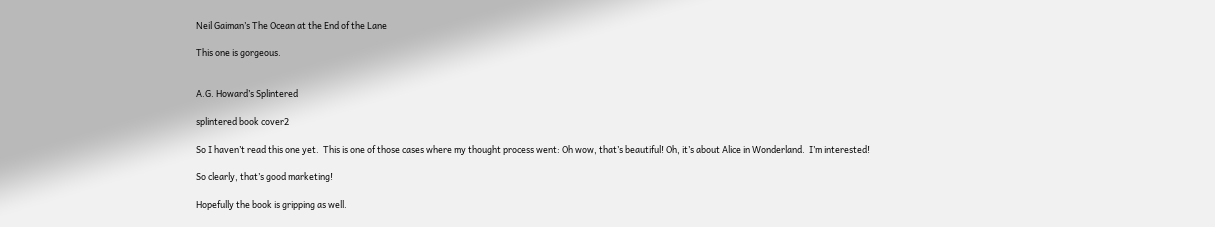Neil Gaiman’s The Ocean at the End of the Lane

This one is gorgeous.


A.G. Howard’s Splintered

splintered book cover2

So I haven’t read this one yet.  This is one of those cases where my thought process went: Oh wow, that’s beautiful! Oh, it’s about Alice in Wonderland.  I’m interested!

So clearly, that’s good marketing!

Hopefully the book is gripping as well.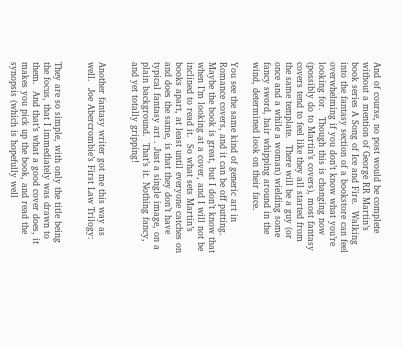And of course, no post would be complete without a mention of George RR Martin’s book series A Song of Ice and Fire.  Walking into the fantasy section of a bookstore can feel overwhelming if you don’t know what you’re looking for.  Though this is changing now (possibly do to Martin’s covers), most fantasy covers tend to feel like they all started from the same template.  There will be a guy (or once and a while a woman) wielding some fancy sword, hair whipping around in the wind, determined look on their face.

You see the same kind of generic art in Romance covers, and it can be off putting.  Maybe the book is great, but I don’t know that when I’m looking at a cover, and I will not be inclined to read it.  So what sets Martin’s books apart, at least until everyone catches on and does the same, is that they don’t have typical fantasy art . Just a single image, on a plain background.  That’s it. Nothing fancy, and yet totally gripping!


Another fantasy writer got me this way as well.  Joe Abercrombie’s First Law Trilogy:


They are so simple, with only the title being the focus, that I immediately was drawn to them.  And that’s what a good cover does, it makes you pick up the book, and read the synopsis (which is hopefully well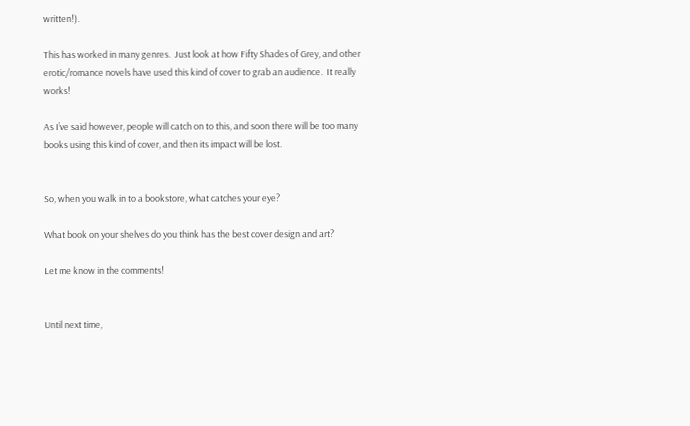written!).

This has worked in many genres.  Just look at how Fifty Shades of Grey, and other erotic/romance novels have used this kind of cover to grab an audience.  It really works!

As I’ve said however, people will catch on to this, and soon there will be too many books using this kind of cover, and then its impact will be lost.


So, when you walk in to a bookstore, what catches your eye?

What book on your shelves do you think has the best cover design and art?

Let me know in the comments!


Until next time,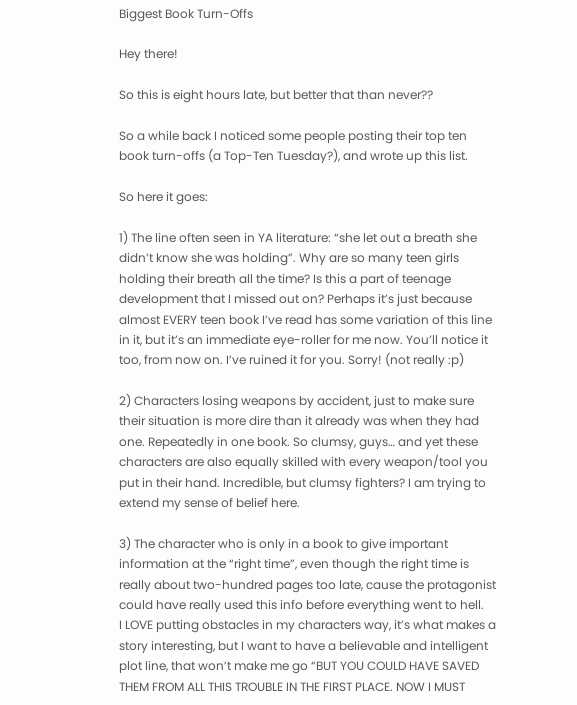Biggest Book Turn-Offs

Hey there!

So this is eight hours late, but better that than never??

So a while back I noticed some people posting their top ten book turn-offs (a Top-Ten Tuesday?), and wrote up this list.

So here it goes:

1) The line often seen in YA literature: “she let out a breath she didn’t know she was holding”. Why are so many teen girls holding their breath all the time? Is this a part of teenage development that I missed out on? Perhaps it’s just because almost EVERY teen book I’ve read has some variation of this line in it, but it’s an immediate eye-roller for me now. You’ll notice it too, from now on. I’ve ruined it for you. Sorry! (not really :p)

2) Characters losing weapons by accident, just to make sure their situation is more dire than it already was when they had one. Repeatedly in one book. So clumsy, guys… and yet these characters are also equally skilled with every weapon/tool you put in their hand. Incredible, but clumsy fighters? I am trying to extend my sense of belief here.

3) The character who is only in a book to give important information at the “right time”, even though the right time is really about two-hundred pages too late, cause the protagonist could have really used this info before everything went to hell.
I LOVE putting obstacles in my characters way, it’s what makes a story interesting, but I want to have a believable and intelligent plot line, that won’t make me go “BUT YOU COULD HAVE SAVED THEM FROM ALL THIS TROUBLE IN THE FIRST PLACE. NOW I MUST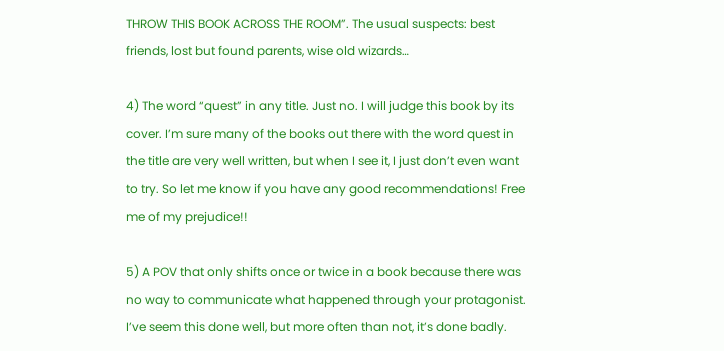THROW THIS BOOK ACROSS THE ROOM”. The usual suspects: best friends, lost but found parents, wise old wizards…

4) The word “quest” in any title. Just no. I will judge this book by its cover. I’m sure many of the books out there with the word quest in the title are very well written, but when I see it, I just don’t even want to try. So let me know if you have any good recommendations! Free me of my prejudice!!

5) A POV that only shifts once or twice in a book because there was no way to communicate what happened through your protagonist. I’ve seem this done well, but more often than not, it’s done badly.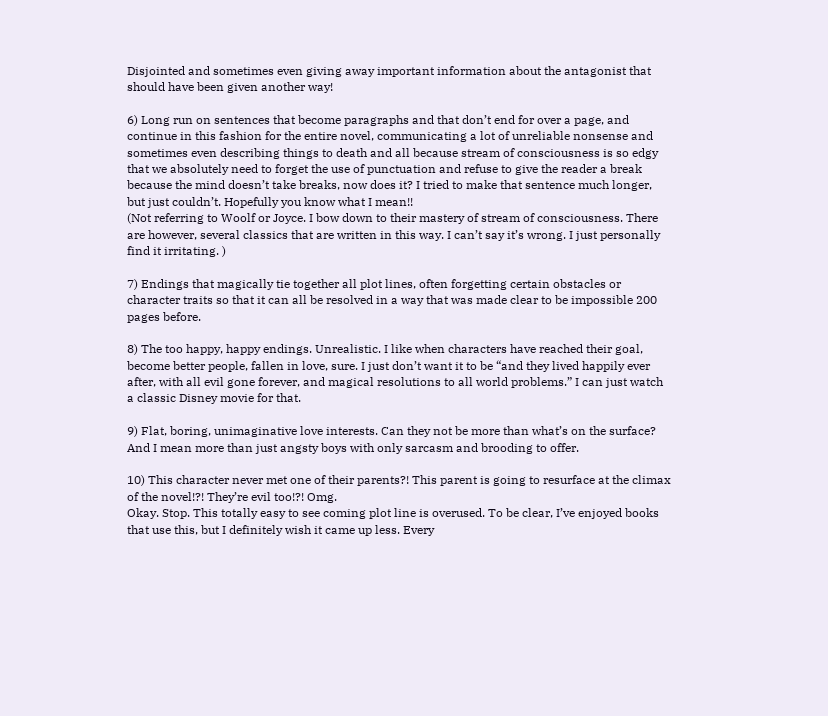Disjointed and sometimes even giving away important information about the antagonist that should have been given another way!

6) Long run on sentences that become paragraphs and that don’t end for over a page, and continue in this fashion for the entire novel, communicating a lot of unreliable nonsense and sometimes even describing things to death and all because stream of consciousness is so edgy that we absolutely need to forget the use of punctuation and refuse to give the reader a break because the mind doesn’t take breaks, now does it? I tried to make that sentence much longer, but just couldn’t. Hopefully you know what I mean!!
(Not referring to Woolf or Joyce. I bow down to their mastery of stream of consciousness. There are however, several classics that are written in this way. I can’t say it’s wrong. I just personally find it irritating. )

7) Endings that magically tie together all plot lines, often forgetting certain obstacles or character traits so that it can all be resolved in a way that was made clear to be impossible 200 pages before.

8) The too happy, happy endings. Unrealistic. I like when characters have reached their goal, become better people, fallen in love, sure. I just don’t want it to be “and they lived happily ever after, with all evil gone forever, and magical resolutions to all world problems.” I can just watch a classic Disney movie for that.

9) Flat, boring, unimaginative love interests. Can they not be more than what’s on the surface? And I mean more than just angsty boys with only sarcasm and brooding to offer.

10) This character never met one of their parents?! This parent is going to resurface at the climax of the novel!?! They’re evil too!?! Omg.
Okay. Stop. This totally easy to see coming plot line is overused. To be clear, I’ve enjoyed books that use this, but I definitely wish it came up less. Every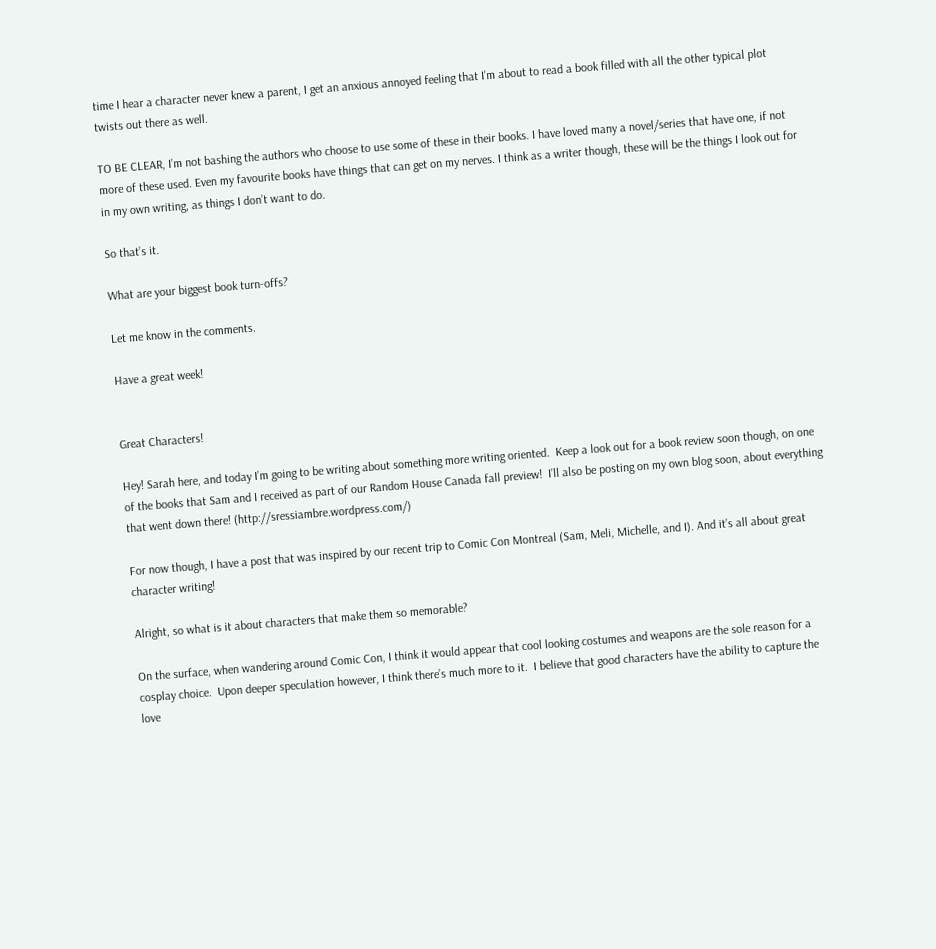time I hear a character never knew a parent, I get an anxious annoyed feeling that I’m about to read a book filled with all the other typical plot twists out there as well.

TO BE CLEAR, I’m not bashing the authors who choose to use some of these in their books. I have loved many a novel/series that have one, if not more of these used. Even my favourite books have things that can get on my nerves. I think as a writer though, these will be the things I look out for in my own writing, as things I don’t want to do.

So that’s it.

What are your biggest book turn-offs?

Let me know in the comments.

Have a great week!


Great Characters!

Hey! Sarah here, and today I’m going to be writing about something more writing oriented.  Keep a look out for a book review soon though, on one of the books that Sam and I received as part of our Random House Canada fall preview!  I’ll also be posting on my own blog soon, about everything that went down there! (http://sressiambre.wordpress.com/)

For now though, I have a post that was inspired by our recent trip to Comic Con Montreal (Sam, Meli, Michelle, and I). And it’s all about great character writing!

Alright, so what is it about characters that make them so memorable?

On the surface, when wandering around Comic Con, I think it would appear that cool looking costumes and weapons are the sole reason for a cosplay choice.  Upon deeper speculation however, I think there’s much more to it.  I believe that good characters have the ability to capture the love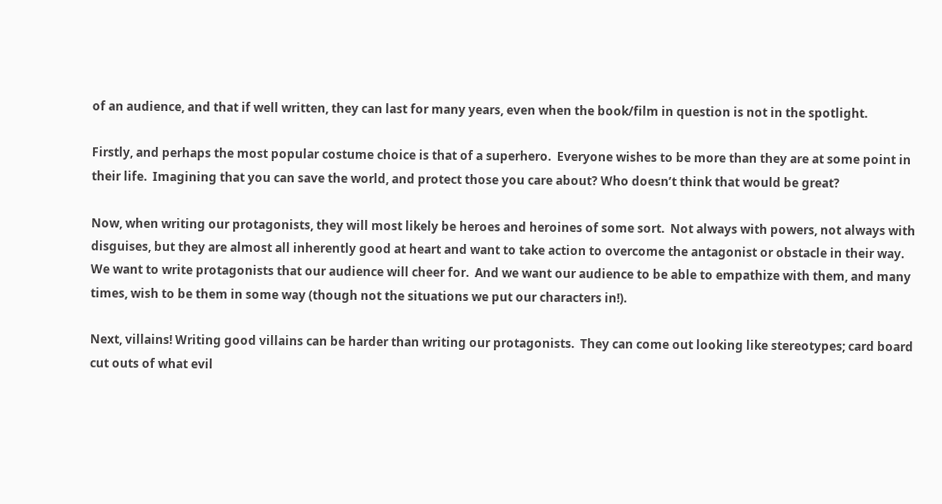of an audience, and that if well written, they can last for many years, even when the book/film in question is not in the spotlight.

Firstly, and perhaps the most popular costume choice is that of a superhero.  Everyone wishes to be more than they are at some point in their life.  Imagining that you can save the world, and protect those you care about? Who doesn’t think that would be great?

Now, when writing our protagonists, they will most likely be heroes and heroines of some sort.  Not always with powers, not always with disguises, but they are almost all inherently good at heart and want to take action to overcome the antagonist or obstacle in their way.  We want to write protagonists that our audience will cheer for.  And we want our audience to be able to empathize with them, and many times, wish to be them in some way (though not the situations we put our characters in!).

Next, villains! Writing good villains can be harder than writing our protagonists.  They can come out looking like stereotypes; card board cut outs of what evil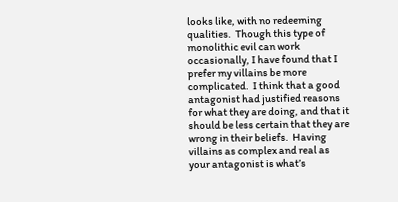looks like, with no redeeming qualities.  Though this type of monolithic evil can work occasionally, I have found that I prefer my villains be more complicated.  I think that a good antagonist had justified reasons for what they are doing, and that it should be less certain that they are wrong in their beliefs.  Having villains as complex and real as your antagonist is what’s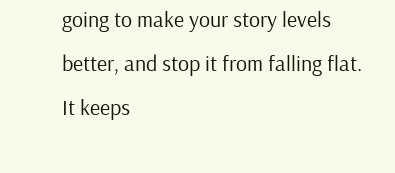going to make your story levels better, and stop it from falling flat.  It keeps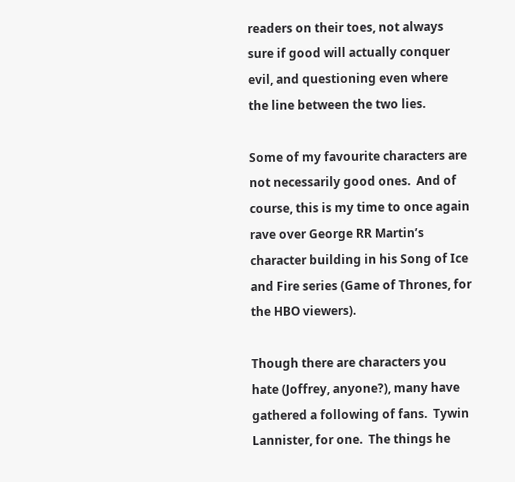readers on their toes, not always sure if good will actually conquer evil, and questioning even where the line between the two lies.

Some of my favourite characters are not necessarily good ones.  And of course, this is my time to once again rave over George RR Martin’s character building in his Song of Ice and Fire series (Game of Thrones, for the HBO viewers).

Though there are characters you hate (Joffrey, anyone?), many have gathered a following of fans.  Tywin Lannister, for one.  The things he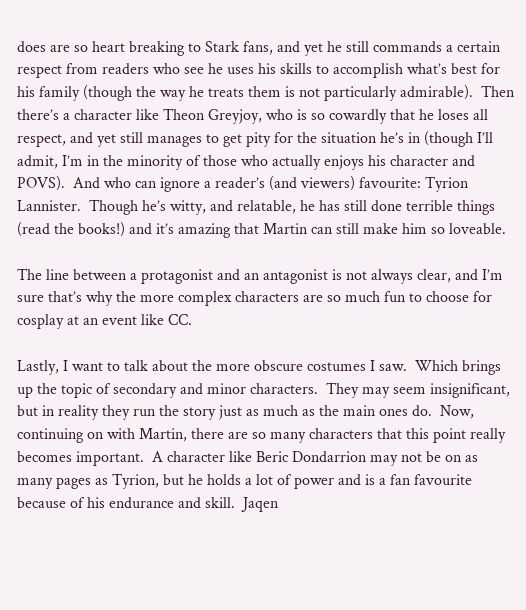does are so heart breaking to Stark fans, and yet he still commands a certain respect from readers who see he uses his skills to accomplish what’s best for his family (though the way he treats them is not particularly admirable).  Then there’s a character like Theon Greyjoy, who is so cowardly that he loses all respect, and yet still manages to get pity for the situation he’s in (though I’ll admit, I’m in the minority of those who actually enjoys his character and POVS).  And who can ignore a reader’s (and viewers) favourite: Tyrion Lannister.  Though he’s witty, and relatable, he has still done terrible things (read the books!) and it’s amazing that Martin can still make him so loveable.

The line between a protagonist and an antagonist is not always clear, and I’m sure that’s why the more complex characters are so much fun to choose for cosplay at an event like CC.

Lastly, I want to talk about the more obscure costumes I saw.  Which brings up the topic of secondary and minor characters.  They may seem insignificant, but in reality they run the story just as much as the main ones do.  Now, continuing on with Martin, there are so many characters that this point really becomes important.  A character like Beric Dondarrion may not be on as many pages as Tyrion, but he holds a lot of power and is a fan favourite because of his endurance and skill.  Jaqen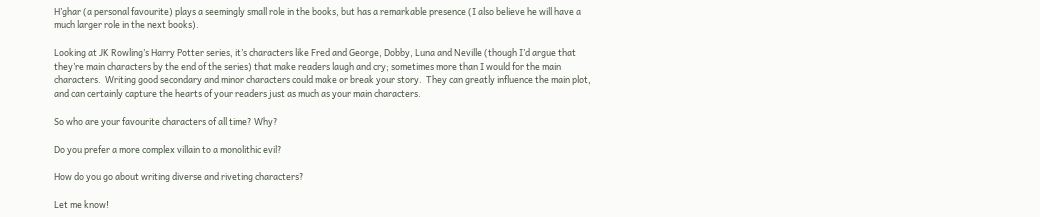H’ghar (a personal favourite) plays a seemingly small role in the books, but has a remarkable presence (I also believe he will have a much larger role in the next books).

Looking at JK Rowling’s Harry Potter series, it’s characters like Fred and George, Dobby, Luna and Neville (though I’d argue that they’re main characters by the end of the series) that make readers laugh and cry; sometimes more than I would for the main characters.  Writing good secondary and minor characters could make or break your story.  They can greatly influence the main plot, and can certainly capture the hearts of your readers just as much as your main characters.

So who are your favourite characters of all time? Why?

Do you prefer a more complex villain to a monolithic evil?

How do you go about writing diverse and riveting characters?

Let me know!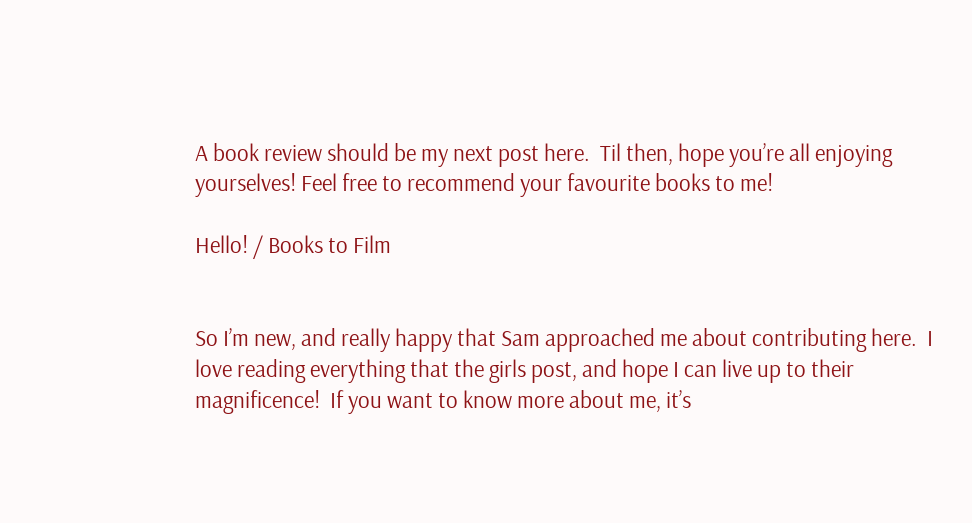A book review should be my next post here.  Til then, hope you’re all enjoying yourselves! Feel free to recommend your favourite books to me!

Hello! / Books to Film


So I’m new, and really happy that Sam approached me about contributing here.  I love reading everything that the girls post, and hope I can live up to their magnificence!  If you want to know more about me, it’s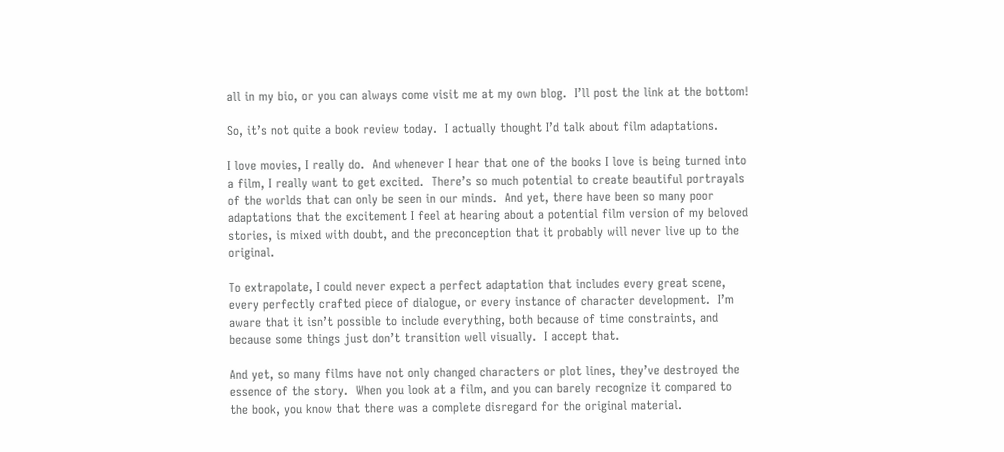all in my bio, or you can always come visit me at my own blog.  I’ll post the link at the bottom!

So, it’s not quite a book review today.  I actually thought I’d talk about film adaptations.

I love movies, I really do.  And whenever I hear that one of the books I love is being turned into a film, I really want to get excited.  There’s so much potential to create beautiful portrayals of the worlds that can only be seen in our minds.  And yet, there have been so many poor adaptations that the excitement I feel at hearing about a potential film version of my beloved stories, is mixed with doubt, and the preconception that it probably will never live up to the original.

To extrapolate, I could never expect a perfect adaptation that includes every great scene, every perfectly crafted piece of dialogue, or every instance of character development.  I’m aware that it isn’t possible to include everything, both because of time constraints, and because some things just don’t transition well visually.  I accept that.

And yet, so many films have not only changed characters or plot lines, they’ve destroyed the essence of the story.  When you look at a film, and you can barely recognize it compared to the book, you know that there was a complete disregard for the original material.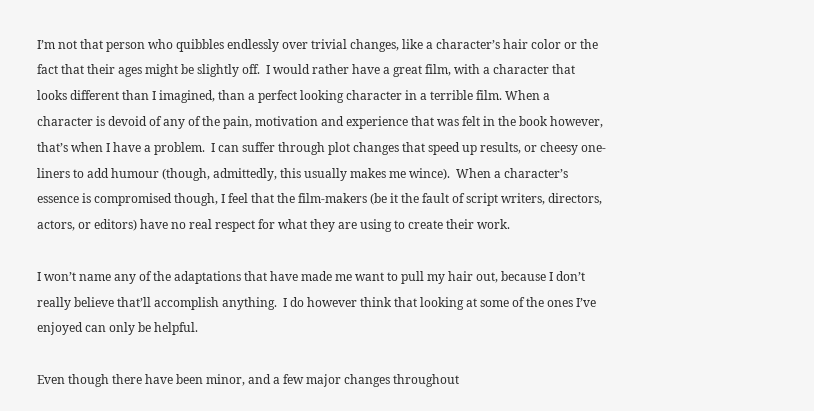I’m not that person who quibbles endlessly over trivial changes, like a character’s hair color or the fact that their ages might be slightly off.  I would rather have a great film, with a character that looks different than I imagined, than a perfect looking character in a terrible film. When a character is devoid of any of the pain, motivation and experience that was felt in the book however, that’s when I have a problem.  I can suffer through plot changes that speed up results, or cheesy one-liners to add humour (though, admittedly, this usually makes me wince).  When a character’s essence is compromised though, I feel that the film-makers (be it the fault of script writers, directors, actors, or editors) have no real respect for what they are using to create their work.

I won’t name any of the adaptations that have made me want to pull my hair out, because I don’t really believe that’ll accomplish anything.  I do however think that looking at some of the ones I’ve enjoyed can only be helpful.

Even though there have been minor, and a few major changes throughout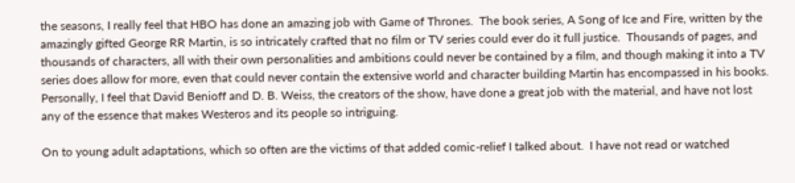the seasons, I really feel that HBO has done an amazing job with Game of Thrones.  The book series, A Song of Ice and Fire, written by the amazingly gifted George RR Martin, is so intricately crafted that no film or TV series could ever do it full justice.  Thousands of pages, and thousands of characters, all with their own personalities and ambitions could never be contained by a film, and though making it into a TV series does allow for more, even that could never contain the extensive world and character building Martin has encompassed in his books.  Personally, I feel that David Benioff and D. B. Weiss, the creators of the show, have done a great job with the material, and have not lost any of the essence that makes Westeros and its people so intriguing.

On to young adult adaptations, which so often are the victims of that added comic-relief I talked about.  I have not read or watched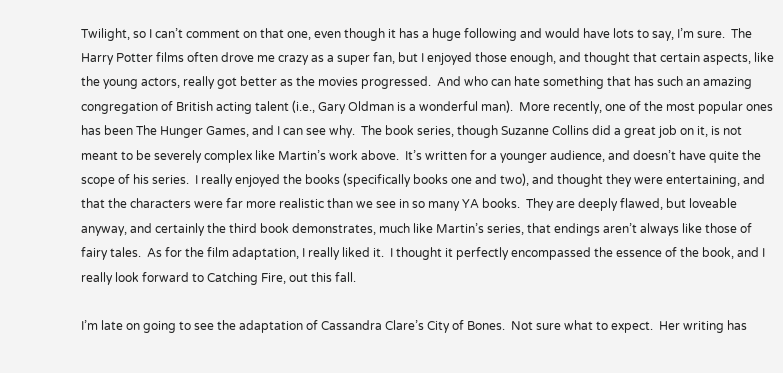Twilight, so I can’t comment on that one, even though it has a huge following and would have lots to say, I’m sure.  The Harry Potter films often drove me crazy as a super fan, but I enjoyed those enough, and thought that certain aspects, like the young actors, really got better as the movies progressed.  And who can hate something that has such an amazing congregation of British acting talent (i.e., Gary Oldman is a wonderful man).  More recently, one of the most popular ones has been The Hunger Games, and I can see why.  The book series, though Suzanne Collins did a great job on it, is not meant to be severely complex like Martin’s work above.  It’s written for a younger audience, and doesn’t have quite the scope of his series.  I really enjoyed the books (specifically books one and two), and thought they were entertaining, and that the characters were far more realistic than we see in so many YA books.  They are deeply flawed, but loveable anyway, and certainly the third book demonstrates, much like Martin’s series, that endings aren’t always like those of fairy tales.  As for the film adaptation, I really liked it.  I thought it perfectly encompassed the essence of the book, and I really look forward to Catching Fire, out this fall.

I’m late on going to see the adaptation of Cassandra Clare’s City of Bones.  Not sure what to expect.  Her writing has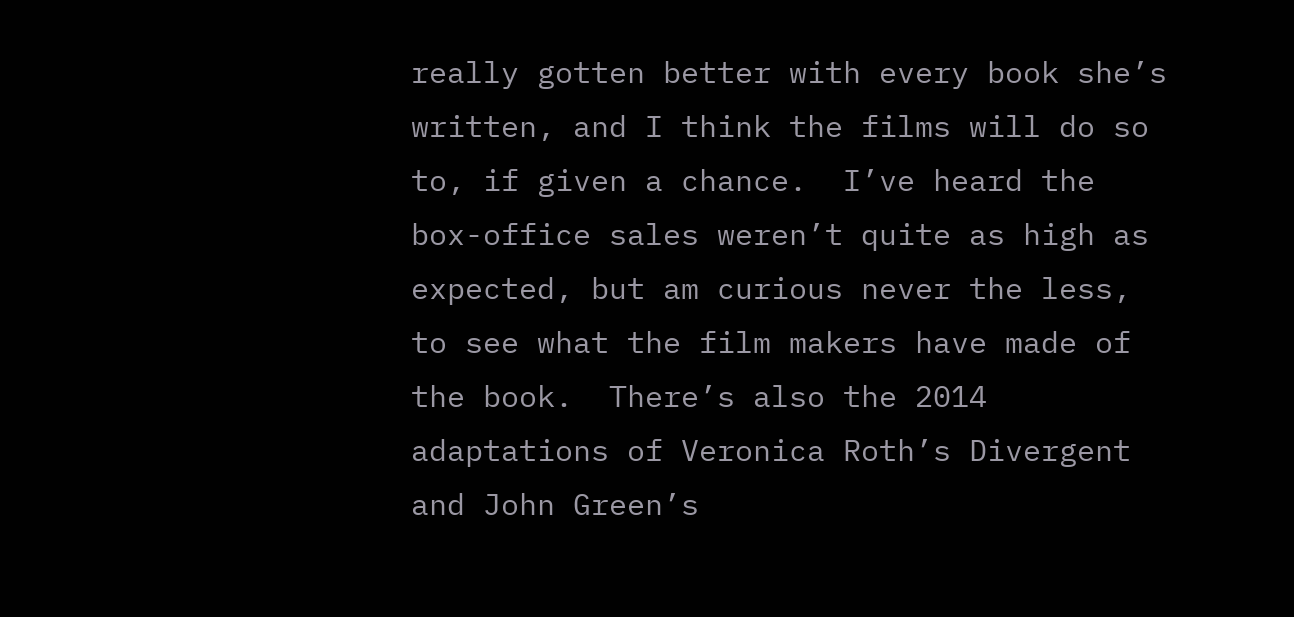really gotten better with every book she’s written, and I think the films will do so to, if given a chance.  I’ve heard the box-office sales weren’t quite as high as expected, but am curious never the less, to see what the film makers have made of the book.  There’s also the 2014 adaptations of Veronica Roth’s Divergent and John Green’s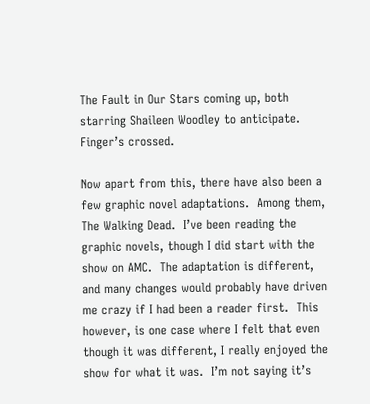The Fault in Our Stars coming up, both starring Shaileen Woodley to anticipate.  Finger’s crossed.

Now apart from this, there have also been a few graphic novel adaptations.  Among them, The Walking Dead.  I’ve been reading the graphic novels, though I did start with the show on AMC.  The adaptation is different, and many changes would probably have driven me crazy if I had been a reader first.  This however, is one case where I felt that even though it was different, I really enjoyed the show for what it was.  I’m not saying it’s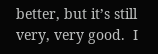better, but it’s still very, very good.  I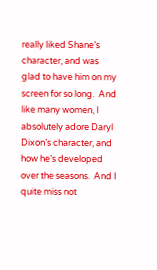really liked Shane’s character, and was glad to have him on my screen for so long.  And like many women, I absolutely adore Daryl Dixon’s character, and how he’s developed over the seasons.  And I quite miss not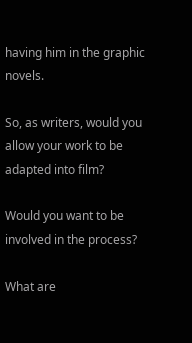having him in the graphic novels.

So, as writers, would you allow your work to be adapted into film?

Would you want to be involved in the process?

What are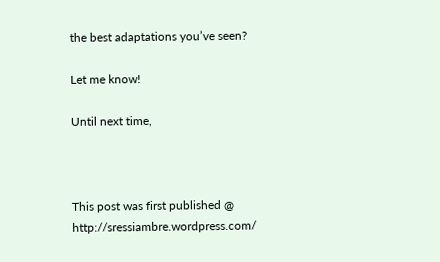the best adaptations you’ve seen?

Let me know!

Until next time,



This post was first published @ http://sressiambre.wordpress.com/